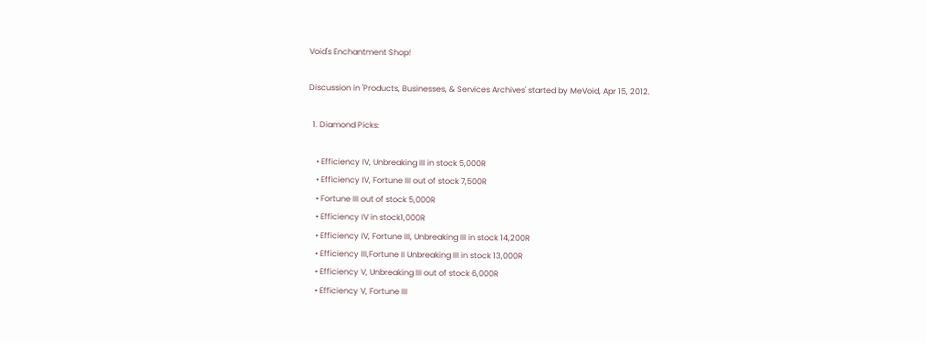Void's Enchantment Shop!

Discussion in 'Products, Businesses, & Services Archives' started by MeVoid, Apr 15, 2012.

  1. Diamond Picks:

    • Efficiency IV, Unbreaking III in stock 5,000R
    • Efficiency IV, Fortune III out of stock 7,500R
    • Fortune III out of stock 5,000R
    • Efficiency IV in stock1,000R
    • Efficiency IV, Fortune III, Unbreaking III in stock 14,200R
    • Efficiency III,Fortune II Unbreaking III in stock 13,000R
    • Efficiency V, Unbreaking III out of stock 6,000R
    • Efficiency V, Fortune III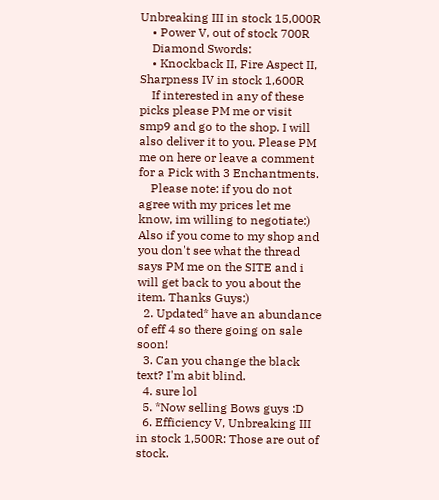Unbreaking III in stock 15,000R
    • Power V, out of stock 700R
    Diamond Swords:
    • Knockback II, Fire Aspect II, Sharpness IV in stock 1,600R
    If interested in any of these picks please PM me or visit smp9 and go to the shop. I will also deliver it to you. Please PM me on here or leave a comment for a Pick with 3 Enchantments.
    Please note: if you do not agree with my prices let me know, im willing to negotiate:) Also if you come to my shop and you don't see what the thread says PM me on the SITE and i will get back to you about the item. Thanks Guys:)
  2. Updated* have an abundance of eff 4 so there going on sale soon!
  3. Can you change the black text? I'm abit blind.
  4. sure lol
  5. *Now selling Bows guys :D
  6. Efficiency V, Unbreaking III in stock 1,500R: Those are out of stock.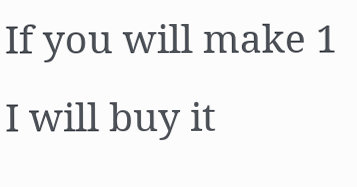If you will make 1 I will buy it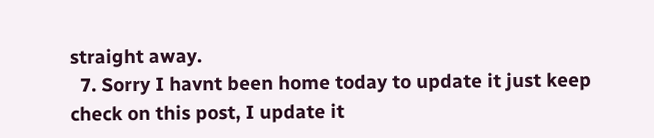straight away.
  7. Sorry I havnt been home today to update it just keep check on this post, I update it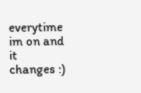everytime im on and it changes :)